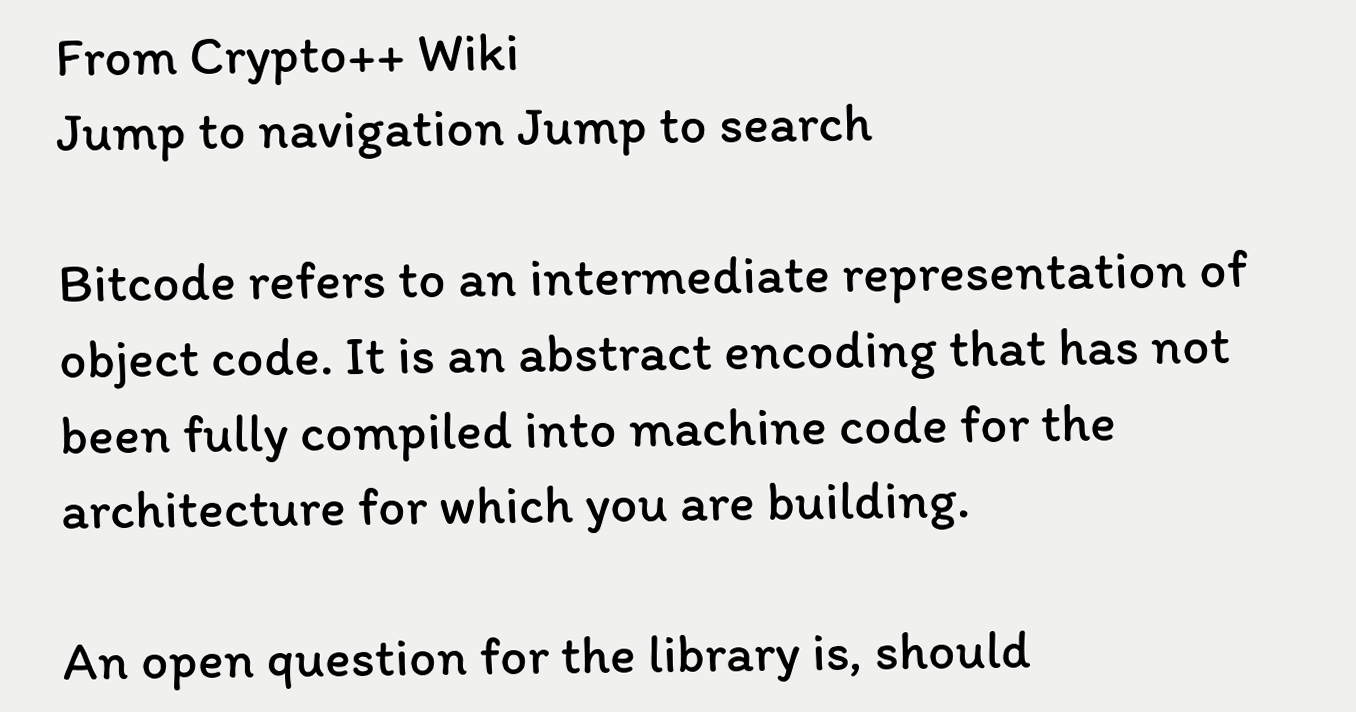From Crypto++ Wiki
Jump to navigation Jump to search

Bitcode refers to an intermediate representation of object code. It is an abstract encoding that has not been fully compiled into machine code for the architecture for which you are building.

An open question for the library is, should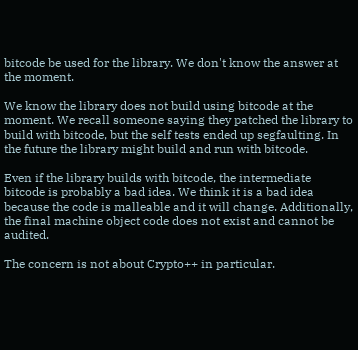bitcode be used for the library. We don't know the answer at the moment.

We know the library does not build using bitcode at the moment. We recall someone saying they patched the library to build with bitcode, but the self tests ended up segfaulting. In the future the library might build and run with bitcode.

Even if the library builds with bitcode, the intermediate bitcode is probably a bad idea. We think it is a bad idea because the code is malleable and it will change. Additionally, the final machine object code does not exist and cannot be audited.

The concern is not about Crypto++ in particular.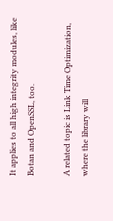It applies to all high integrity modules, like Botan and OpenSSL, too.

A related topic is Link Time Optimization, where the library will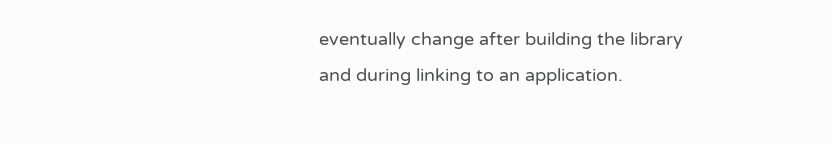eventually change after building the library and during linking to an application.